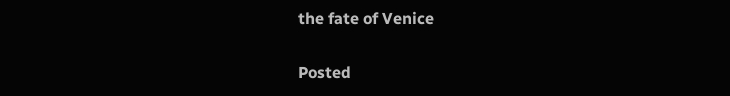the fate of Venice

Posted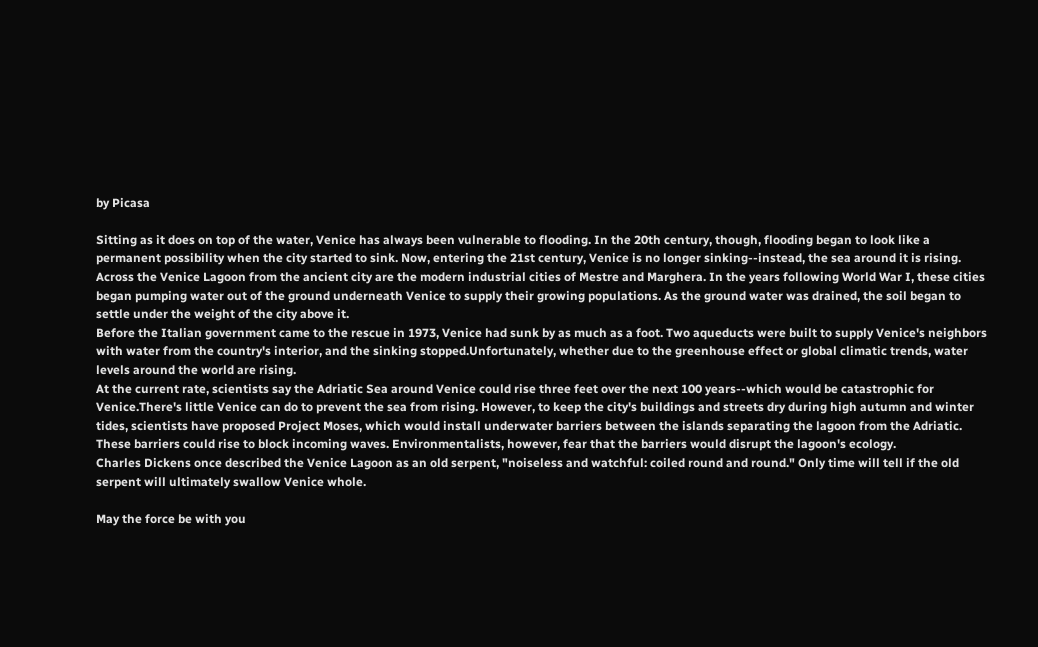by Picasa

Sitting as it does on top of the water, Venice has always been vulnerable to flooding. In the 20th century, though, flooding began to look like a permanent possibility when the city started to sink. Now, entering the 21st century, Venice is no longer sinking--instead, the sea around it is rising.
Across the Venice Lagoon from the ancient city are the modern industrial cities of Mestre and Marghera. In the years following World War I, these cities began pumping water out of the ground underneath Venice to supply their growing populations. As the ground water was drained, the soil began to settle under the weight of the city above it.
Before the Italian government came to the rescue in 1973, Venice had sunk by as much as a foot. Two aqueducts were built to supply Venice's neighbors with water from the country's interior, and the sinking stopped.Unfortunately, whether due to the greenhouse effect or global climatic trends, water levels around the world are rising.
At the current rate, scientists say the Adriatic Sea around Venice could rise three feet over the next 100 years--which would be catastrophic for Venice.There's little Venice can do to prevent the sea from rising. However, to keep the city's buildings and streets dry during high autumn and winter tides, scientists have proposed Project Moses, which would install underwater barriers between the islands separating the lagoon from the Adriatic. These barriers could rise to block incoming waves. Environmentalists, however, fear that the barriers would disrupt the lagoon's ecology.
Charles Dickens once described the Venice Lagoon as an old serpent, "noiseless and watchful: coiled round and round." Only time will tell if the old serpent will ultimately swallow Venice whole.

May the force be with you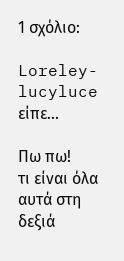1 σχόλιο:

Loreley-lucyluce είπε...

Πω πω!
τι είναι όλα αυτά στη δεξιά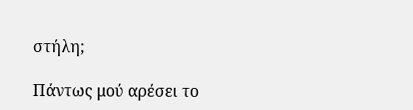στήλη;

Πάντως μού αρέσει το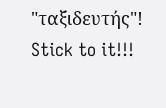"ταξιδευτής"!
Stick to it!!!